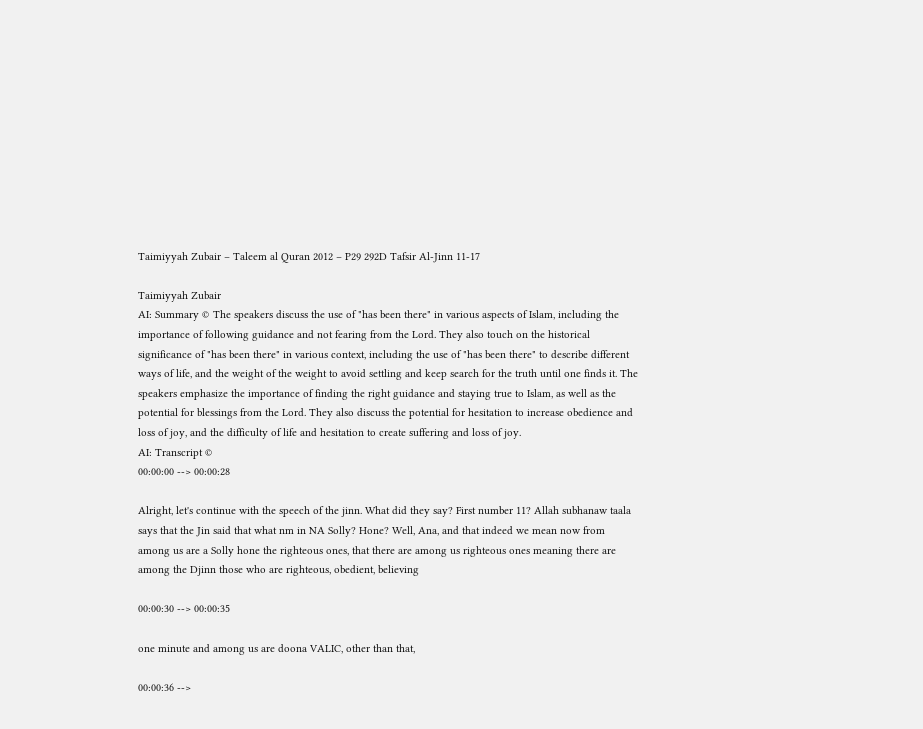Taimiyyah Zubair – Taleem al Quran 2012 – P29 292D Tafsir Al-Jinn 11-17

Taimiyyah Zubair
AI: Summary © The speakers discuss the use of "has been there" in various aspects of Islam, including the importance of following guidance and not fearing from the Lord. They also touch on the historical significance of "has been there" in various context, including the use of "has been there" to describe different ways of life, and the weight of the weight to avoid settling and keep search for the truth until one finds it. The speakers emphasize the importance of finding the right guidance and staying true to Islam, as well as the potential for blessings from the Lord. They also discuss the potential for hesitation to increase obedience and loss of joy, and the difficulty of life and hesitation to create suffering and loss of joy.
AI: Transcript ©
00:00:00 --> 00:00:28

Alright, let's continue with the speech of the jinn. What did they say? First number 11? Allah subhanaw taala says that the Jin said that what nm in NA Solly? Hone? Well, Ana, and that indeed we mean now from among us are a Solly hone the righteous ones, that there are among us righteous ones meaning there are among the Djinn those who are righteous, obedient, believing

00:00:30 --> 00:00:35

one minute and among us are doona VALIC, other than that,

00:00:36 -->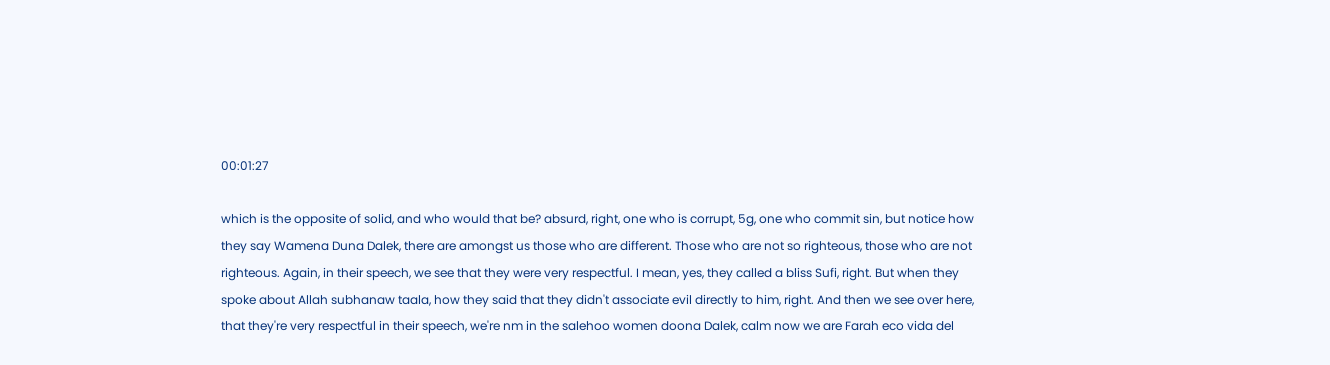00:01:27

which is the opposite of solid, and who would that be? absurd, right, one who is corrupt, 5g, one who commit sin, but notice how they say Wamena Duna Dalek, there are amongst us those who are different. Those who are not so righteous, those who are not righteous. Again, in their speech, we see that they were very respectful. I mean, yes, they called a bliss Sufi, right. But when they spoke about Allah subhanaw taala, how they said that they didn't associate evil directly to him, right. And then we see over here, that they're very respectful in their speech, we're nm in the salehoo women doona Dalek, calm now we are Farah eco vida del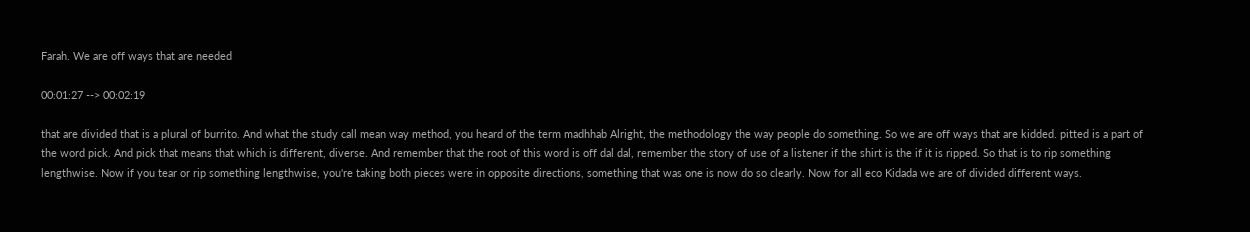Farah. We are off ways that are needed

00:01:27 --> 00:02:19

that are divided that is a plural of burrito. And what the study call mean way method, you heard of the term madhhab Alright, the methodology the way people do something. So we are off ways that are kidded. pitted is a part of the word pick. And pick that means that which is different, diverse. And remember that the root of this word is off dal dal, remember the story of use of a listener if the shirt is the if it is ripped. So that is to rip something lengthwise. Now if you tear or rip something lengthwise, you're taking both pieces were in opposite directions, something that was one is now do so clearly. Now for all eco Kidada we are of divided different ways.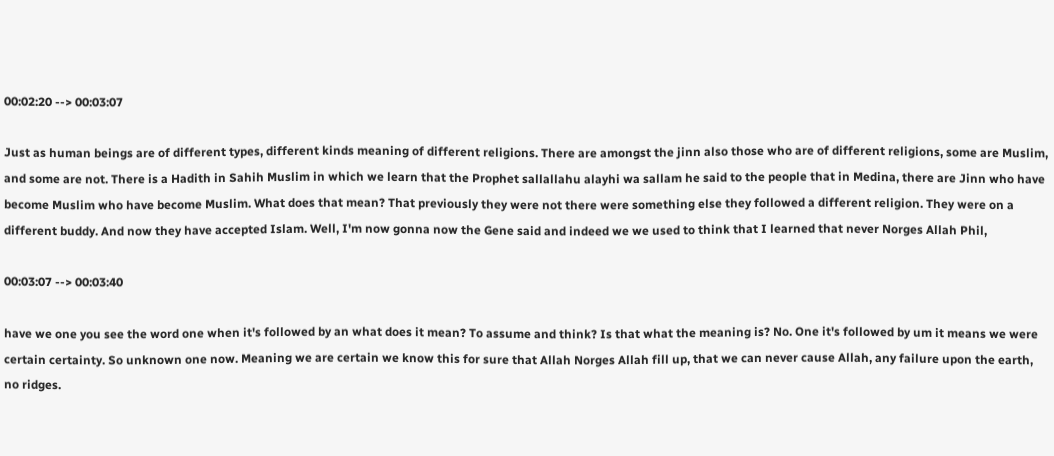00:02:20 --> 00:03:07

Just as human beings are of different types, different kinds meaning of different religions. There are amongst the jinn also those who are of different religions, some are Muslim, and some are not. There is a Hadith in Sahih Muslim in which we learn that the Prophet sallallahu alayhi wa sallam he said to the people that in Medina, there are Jinn who have become Muslim who have become Muslim. What does that mean? That previously they were not there were something else they followed a different religion. They were on a different buddy. And now they have accepted Islam. Well, I'm now gonna now the Gene said and indeed we we used to think that I learned that never Norges Allah Phil,

00:03:07 --> 00:03:40

have we one you see the word one when it's followed by an what does it mean? To assume and think? Is that what the meaning is? No. One it's followed by um it means we were certain certainty. So unknown one now. Meaning we are certain we know this for sure that Allah Norges Allah fill up, that we can never cause Allah, any failure upon the earth, no ridges.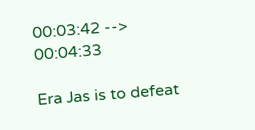00:03:42 --> 00:04:33

Era Jas is to defeat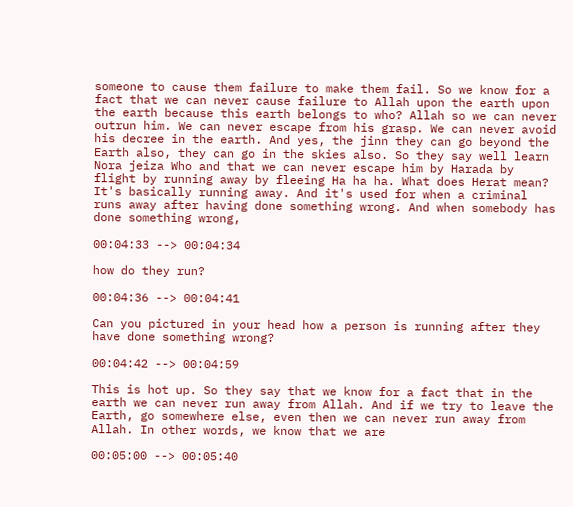someone to cause them failure to make them fail. So we know for a fact that we can never cause failure to Allah upon the earth upon the earth because this earth belongs to who? Allah so we can never outrun him. We can never escape from his grasp. We can never avoid his decree in the earth. And yes, the jinn they can go beyond the Earth also, they can go in the skies also. So they say well learn Nora jeiza Who and that we can never escape him by Harada by flight by running away by fleeing Ha ha ha. What does Herat mean? It's basically running away. And it's used for when a criminal runs away after having done something wrong. And when somebody has done something wrong,

00:04:33 --> 00:04:34

how do they run?

00:04:36 --> 00:04:41

Can you pictured in your head how a person is running after they have done something wrong?

00:04:42 --> 00:04:59

This is hot up. So they say that we know for a fact that in the earth we can never run away from Allah. And if we try to leave the Earth, go somewhere else, even then we can never run away from Allah. In other words, we know that we are

00:05:00 --> 00:05:40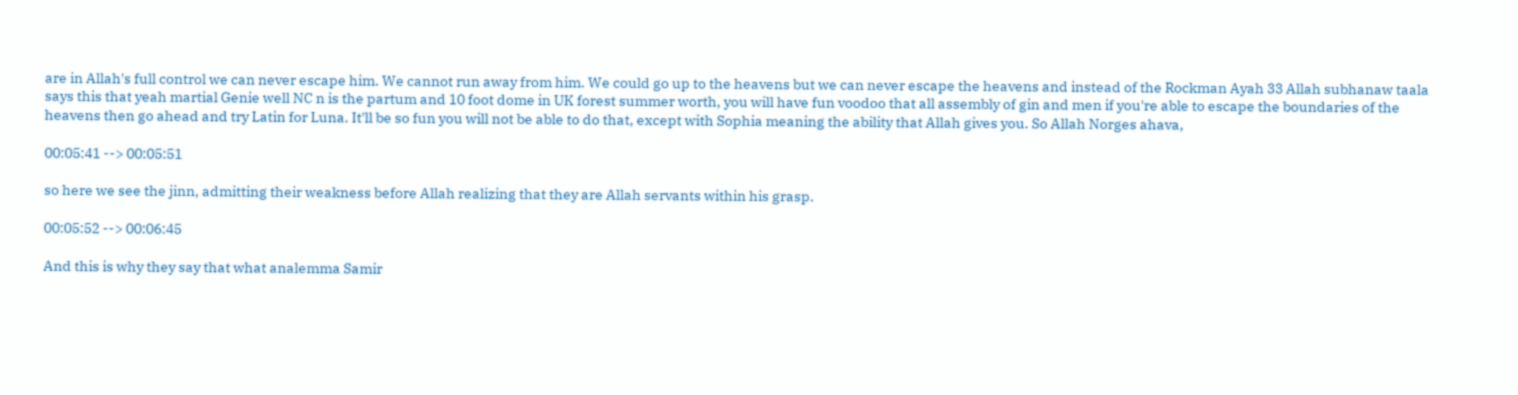are in Allah's full control we can never escape him. We cannot run away from him. We could go up to the heavens but we can never escape the heavens and instead of the Rockman Ayah 33 Allah subhanaw taala says this that yeah martial Genie well NC n is the partum and 10 foot dome in UK forest summer worth, you will have fun voodoo that all assembly of gin and men if you're able to escape the boundaries of the heavens then go ahead and try Latin for Luna. It'll be so fun you will not be able to do that, except with Sophia meaning the ability that Allah gives you. So Allah Norges ahava,

00:05:41 --> 00:05:51

so here we see the jinn, admitting their weakness before Allah realizing that they are Allah servants within his grasp.

00:05:52 --> 00:06:45

And this is why they say that what analemma Samir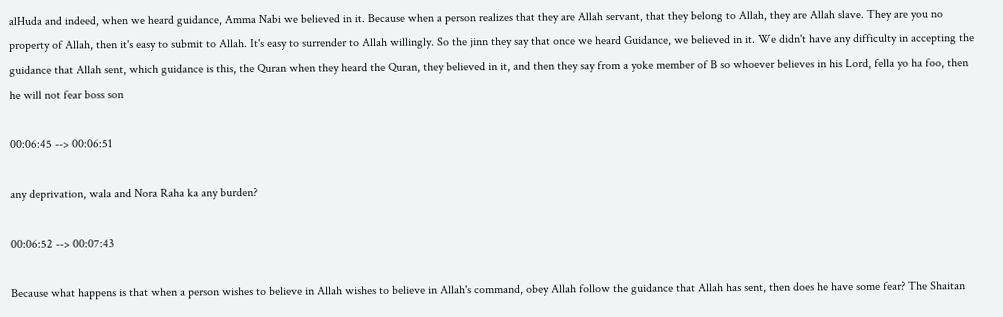alHuda and indeed, when we heard guidance, Amma Nabi we believed in it. Because when a person realizes that they are Allah servant, that they belong to Allah, they are Allah slave. They are you no property of Allah, then it's easy to submit to Allah. It's easy to surrender to Allah willingly. So the jinn they say that once we heard Guidance, we believed in it. We didn't have any difficulty in accepting the guidance that Allah sent, which guidance is this, the Quran when they heard the Quran, they believed in it, and then they say from a yoke member of B so whoever believes in his Lord, fella yo ha foo, then he will not fear boss son

00:06:45 --> 00:06:51

any deprivation, wala and Nora Raha ka any burden?

00:06:52 --> 00:07:43

Because what happens is that when a person wishes to believe in Allah wishes to believe in Allah's command, obey Allah follow the guidance that Allah has sent, then does he have some fear? The Shaitan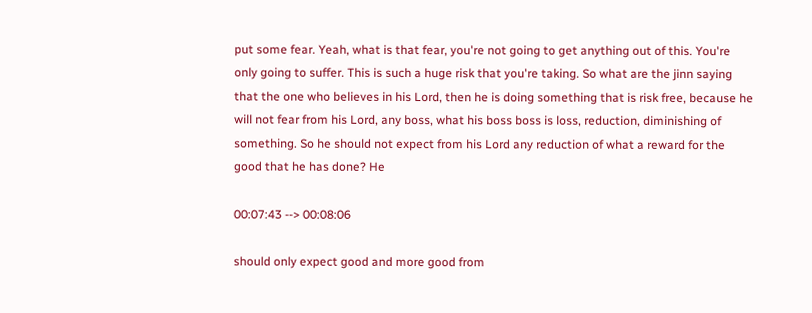put some fear. Yeah, what is that fear, you're not going to get anything out of this. You're only going to suffer. This is such a huge risk that you're taking. So what are the jinn saying that the one who believes in his Lord, then he is doing something that is risk free, because he will not fear from his Lord, any boss, what his boss boss is loss, reduction, diminishing of something. So he should not expect from his Lord any reduction of what a reward for the good that he has done? He

00:07:43 --> 00:08:06

should only expect good and more good from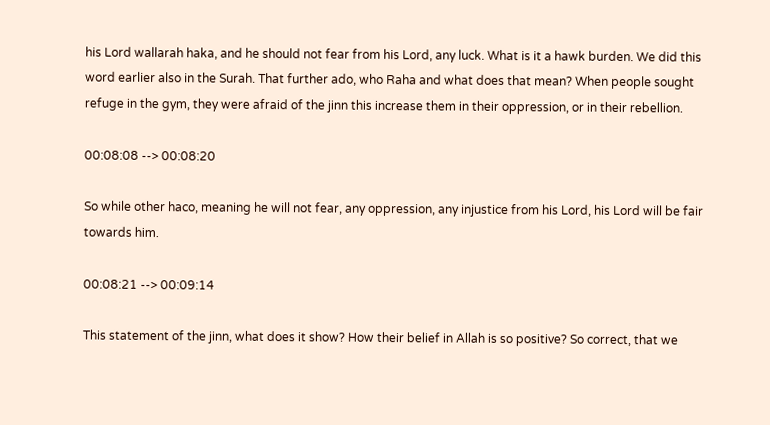his Lord wallarah haka, and he should not fear from his Lord, any luck. What is it a hawk burden. We did this word earlier also in the Surah. That further ado, who Raha and what does that mean? When people sought refuge in the gym, they were afraid of the jinn this increase them in their oppression, or in their rebellion.

00:08:08 --> 00:08:20

So while other haco, meaning he will not fear, any oppression, any injustice from his Lord, his Lord will be fair towards him.

00:08:21 --> 00:09:14

This statement of the jinn, what does it show? How their belief in Allah is so positive? So correct, that we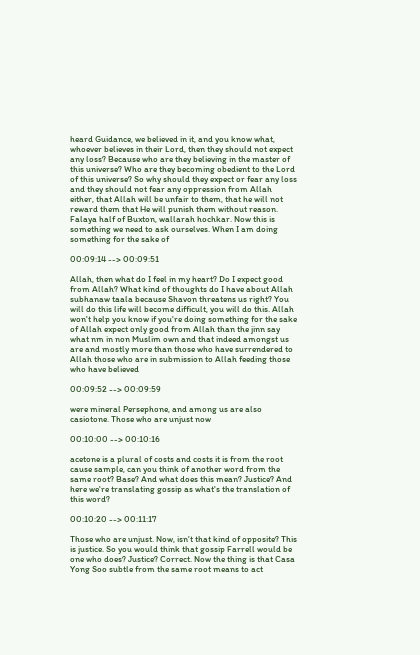heard Guidance, we believed in it, and you know what, whoever believes in their Lord, then they should not expect any loss? Because who are they believing in the master of this universe? Who are they becoming obedient to the Lord of this universe? So why should they expect or fear any loss and they should not fear any oppression from Allah either, that Allah will be unfair to them, that he will not reward them that He will punish them without reason. Falaya half of Buxton, wallarah hochkar. Now this is something we need to ask ourselves. When I am doing something for the sake of

00:09:14 --> 00:09:51

Allah, then what do I feel in my heart? Do I expect good from Allah? What kind of thoughts do I have about Allah subhanaw taala because Shavon threatens us right? You will do this life will become difficult, you will do this. Allah won't help you know if you're doing something for the sake of Allah expect only good from Allah than the jinn say what nm in non Muslim own and that indeed amongst us are and mostly more than those who have surrendered to Allah those who are in submission to Allah feeding those who have believed

00:09:52 --> 00:09:59

were mineral Persephone, and among us are also casiotone. Those who are unjust now

00:10:00 --> 00:10:16

acetone is a plural of costs and costs it is from the root cause sample, can you think of another word from the same root? Base? And what does this mean? Justice? And here we're translating gossip as what's the translation of this word?

00:10:20 --> 00:11:17

Those who are unjust. Now, isn't that kind of opposite? This is justice. So you would think that gossip Farrell would be one who does? Justice? Correct. Now the thing is that Casa Yong Soo subtle from the same root means to act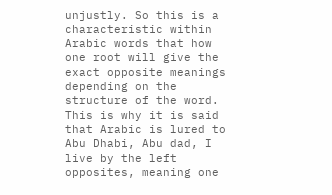unjustly. So this is a characteristic within Arabic words that how one root will give the exact opposite meanings depending on the structure of the word. This is why it is said that Arabic is lured to Abu Dhabi, Abu dad, I live by the left opposites, meaning one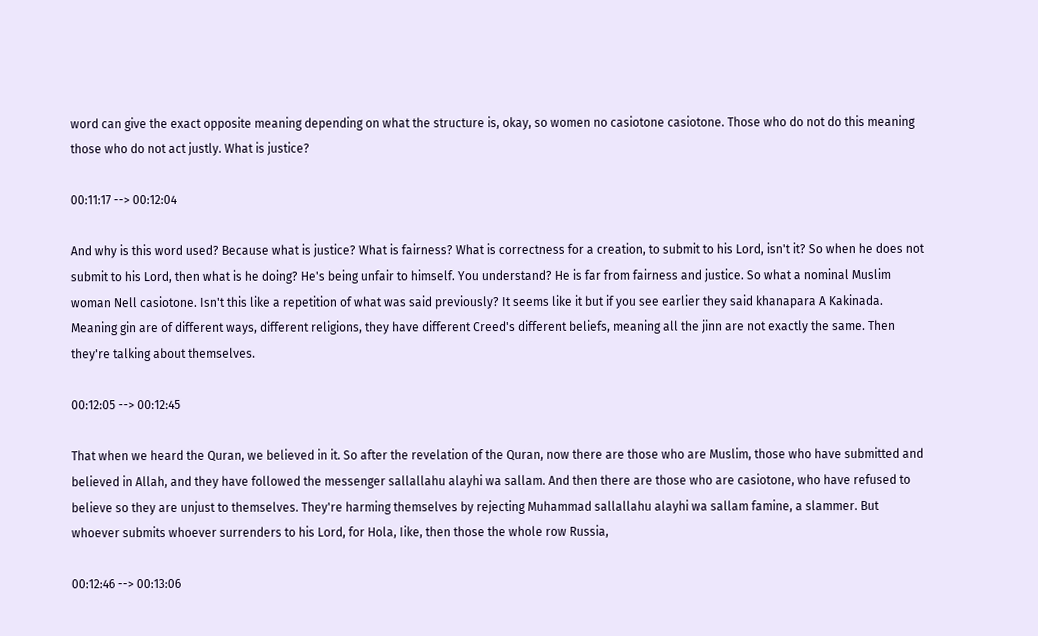word can give the exact opposite meaning depending on what the structure is, okay, so women no casiotone casiotone. Those who do not do this meaning those who do not act justly. What is justice?

00:11:17 --> 00:12:04

And why is this word used? Because what is justice? What is fairness? What is correctness for a creation, to submit to his Lord, isn't it? So when he does not submit to his Lord, then what is he doing? He's being unfair to himself. You understand? He is far from fairness and justice. So what a nominal Muslim woman Nell casiotone. Isn't this like a repetition of what was said previously? It seems like it but if you see earlier they said khanapara A Kakinada. Meaning gin are of different ways, different religions, they have different Creed's different beliefs, meaning all the jinn are not exactly the same. Then they're talking about themselves.

00:12:05 --> 00:12:45

That when we heard the Quran, we believed in it. So after the revelation of the Quran, now there are those who are Muslim, those who have submitted and believed in Allah, and they have followed the messenger sallallahu alayhi wa sallam. And then there are those who are casiotone, who have refused to believe so they are unjust to themselves. They're harming themselves by rejecting Muhammad sallallahu alayhi wa sallam famine, a slammer. But whoever submits whoever surrenders to his Lord, for Hola, Iike, then those the whole row Russia,

00:12:46 --> 00:13:06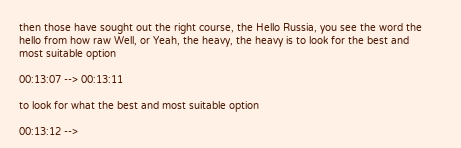then those have sought out the right course, the Hello Russia, you see the word the hello from how raw Well, or Yeah, the heavy, the heavy is to look for the best and most suitable option

00:13:07 --> 00:13:11

to look for what the best and most suitable option

00:13:12 -->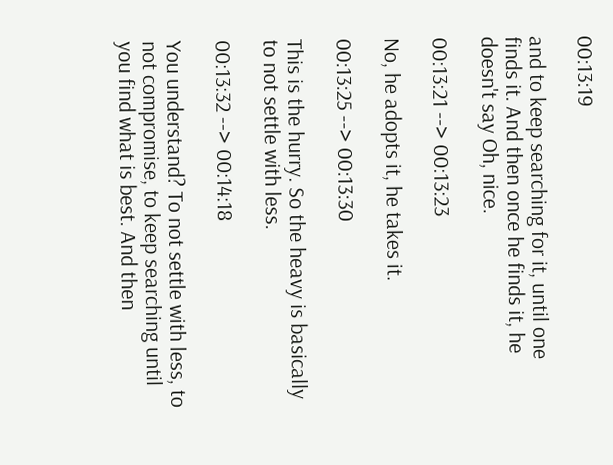00:13:19

and to keep searching for it, until one finds it. And then once he finds it, he doesn't say Oh, nice.

00:13:21 --> 00:13:23

No, he adopts it, he takes it.

00:13:25 --> 00:13:30

This is the hurry. So the heavy is basically to not settle with less.

00:13:32 --> 00:14:18

You understand? To not settle with less, to not compromise, to keep searching until you find what is best. And then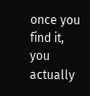once you find it, you actually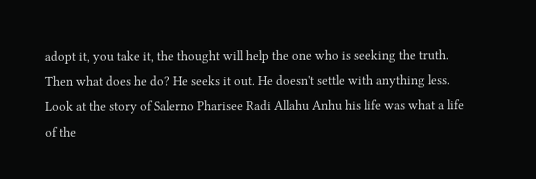adopt it, you take it, the thought will help the one who is seeking the truth. Then what does he do? He seeks it out. He doesn't settle with anything less. Look at the story of Salerno Pharisee Radi Allahu Anhu his life was what a life of the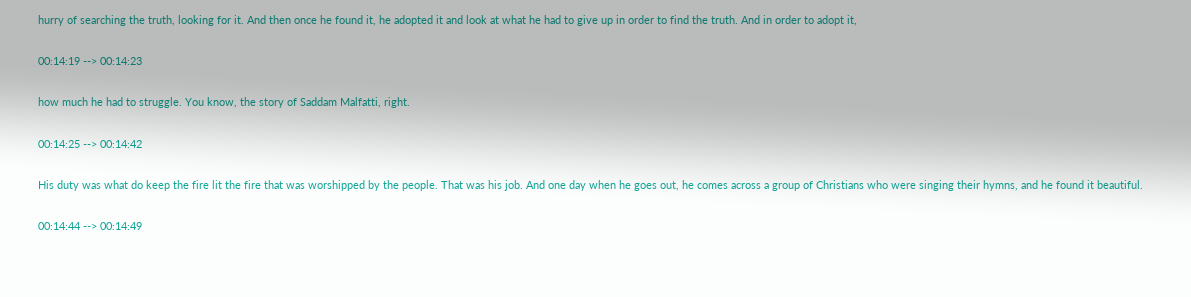hurry of searching the truth, looking for it. And then once he found it, he adopted it and look at what he had to give up in order to find the truth. And in order to adopt it,

00:14:19 --> 00:14:23

how much he had to struggle. You know, the story of Saddam Malfatti, right.

00:14:25 --> 00:14:42

His duty was what do keep the fire lit the fire that was worshipped by the people. That was his job. And one day when he goes out, he comes across a group of Christians who were singing their hymns, and he found it beautiful.

00:14:44 --> 00:14:49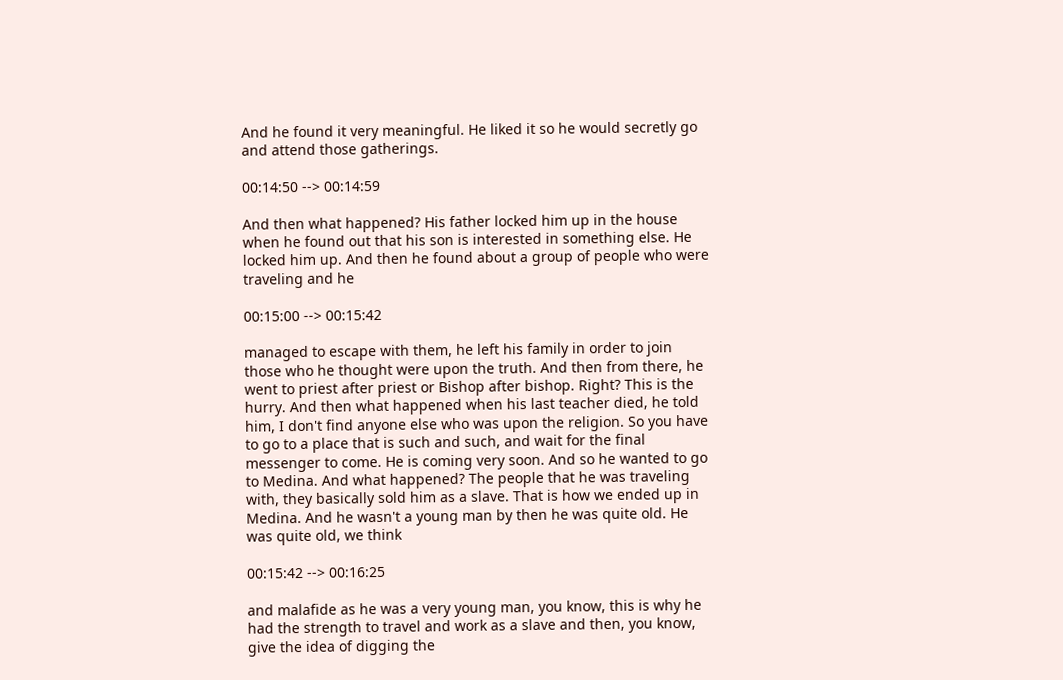And he found it very meaningful. He liked it so he would secretly go and attend those gatherings.

00:14:50 --> 00:14:59

And then what happened? His father locked him up in the house when he found out that his son is interested in something else. He locked him up. And then he found about a group of people who were traveling and he

00:15:00 --> 00:15:42

managed to escape with them, he left his family in order to join those who he thought were upon the truth. And then from there, he went to priest after priest or Bishop after bishop. Right? This is the hurry. And then what happened when his last teacher died, he told him, I don't find anyone else who was upon the religion. So you have to go to a place that is such and such, and wait for the final messenger to come. He is coming very soon. And so he wanted to go to Medina. And what happened? The people that he was traveling with, they basically sold him as a slave. That is how we ended up in Medina. And he wasn't a young man by then he was quite old. He was quite old, we think

00:15:42 --> 00:16:25

and malafide as he was a very young man, you know, this is why he had the strength to travel and work as a slave and then, you know, give the idea of digging the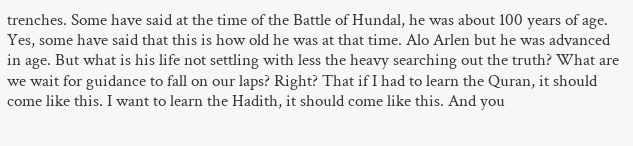trenches. Some have said at the time of the Battle of Hundal, he was about 100 years of age. Yes, some have said that this is how old he was at that time. Alo Arlen but he was advanced in age. But what is his life not settling with less the heavy searching out the truth? What are we wait for guidance to fall on our laps? Right? That if I had to learn the Quran, it should come like this. I want to learn the Hadith, it should come like this. And you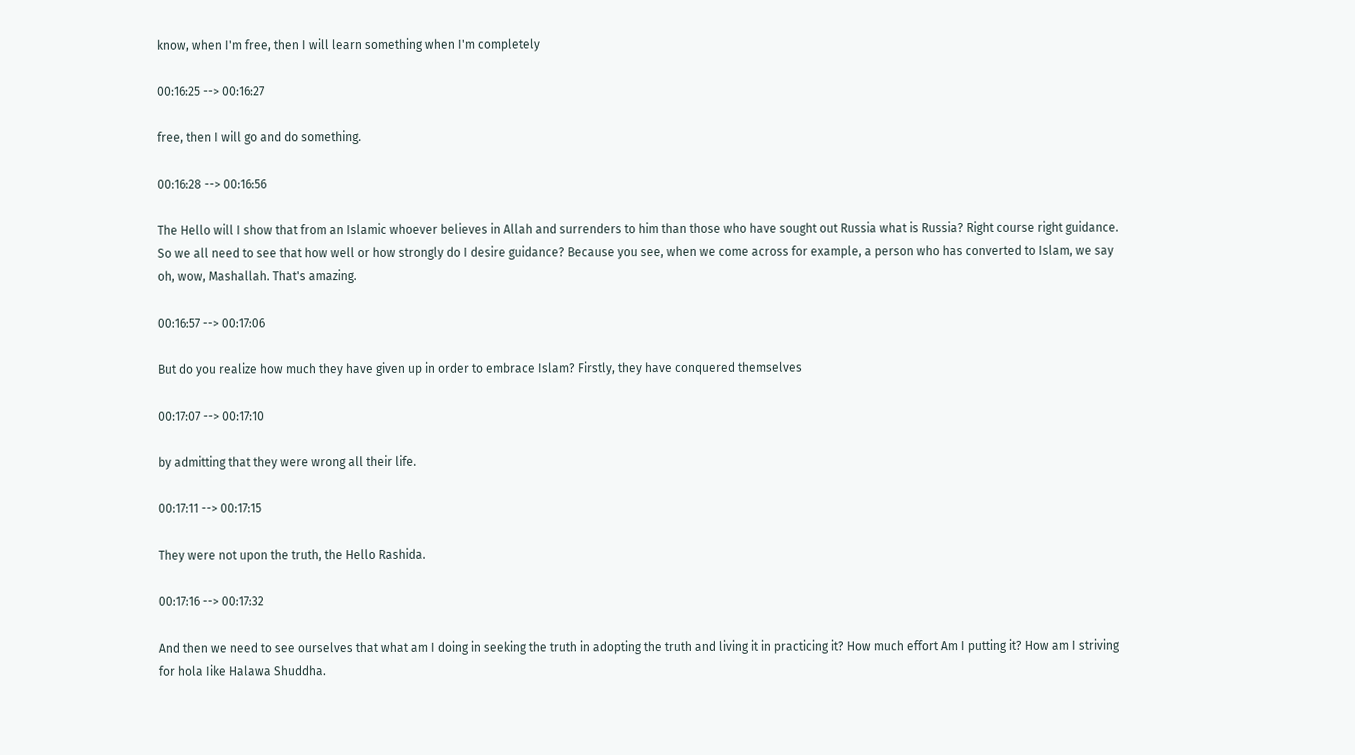know, when I'm free, then I will learn something when I'm completely

00:16:25 --> 00:16:27

free, then I will go and do something.

00:16:28 --> 00:16:56

The Hello will I show that from an Islamic whoever believes in Allah and surrenders to him than those who have sought out Russia what is Russia? Right course right guidance. So we all need to see that how well or how strongly do I desire guidance? Because you see, when we come across for example, a person who has converted to Islam, we say oh, wow, Mashallah. That's amazing.

00:16:57 --> 00:17:06

But do you realize how much they have given up in order to embrace Islam? Firstly, they have conquered themselves

00:17:07 --> 00:17:10

by admitting that they were wrong all their life.

00:17:11 --> 00:17:15

They were not upon the truth, the Hello Rashida.

00:17:16 --> 00:17:32

And then we need to see ourselves that what am I doing in seeking the truth in adopting the truth and living it in practicing it? How much effort Am I putting it? How am I striving for hola Iike Halawa Shuddha.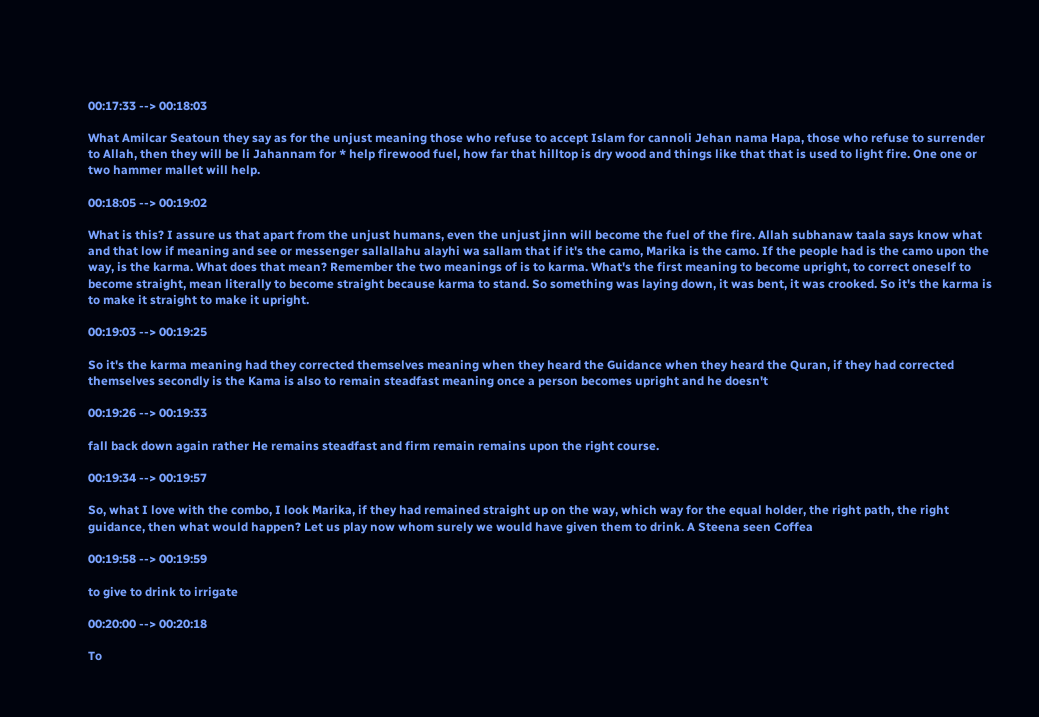00:17:33 --> 00:18:03

What Amilcar Seatoun they say as for the unjust meaning those who refuse to accept Islam for cannoli Jehan nama Hapa, those who refuse to surrender to Allah, then they will be li Jahannam for * help firewood fuel, how far that hilltop is dry wood and things like that that is used to light fire. One one or two hammer mallet will help.

00:18:05 --> 00:19:02

What is this? I assure us that apart from the unjust humans, even the unjust jinn will become the fuel of the fire. Allah subhanaw taala says know what and that low if meaning and see or messenger sallallahu alayhi wa sallam that if it's the camo, Marika is the camo. If the people had is the camo upon the way, is the karma. What does that mean? Remember the two meanings of is to karma. What's the first meaning to become upright, to correct oneself to become straight, mean literally to become straight because karma to stand. So something was laying down, it was bent, it was crooked. So it's the karma is to make it straight to make it upright.

00:19:03 --> 00:19:25

So it's the karma meaning had they corrected themselves meaning when they heard the Guidance when they heard the Quran, if they had corrected themselves secondly is the Kama is also to remain steadfast meaning once a person becomes upright and he doesn't

00:19:26 --> 00:19:33

fall back down again rather He remains steadfast and firm remain remains upon the right course.

00:19:34 --> 00:19:57

So, what I love with the combo, I look Marika, if they had remained straight up on the way, which way for the equal holder, the right path, the right guidance, then what would happen? Let us play now whom surely we would have given them to drink. A Steena seen Coffea

00:19:58 --> 00:19:59

to give to drink to irrigate

00:20:00 --> 00:20:18

To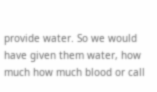provide water. So we would have given them water, how much how much blood or call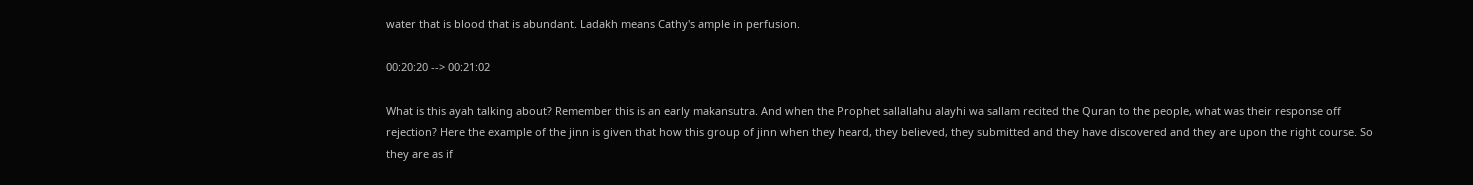water that is blood that is abundant. Ladakh means Cathy's ample in perfusion.

00:20:20 --> 00:21:02

What is this ayah talking about? Remember this is an early makansutra. And when the Prophet sallallahu alayhi wa sallam recited the Quran to the people, what was their response off rejection? Here the example of the jinn is given that how this group of jinn when they heard, they believed, they submitted and they have discovered and they are upon the right course. So they are as if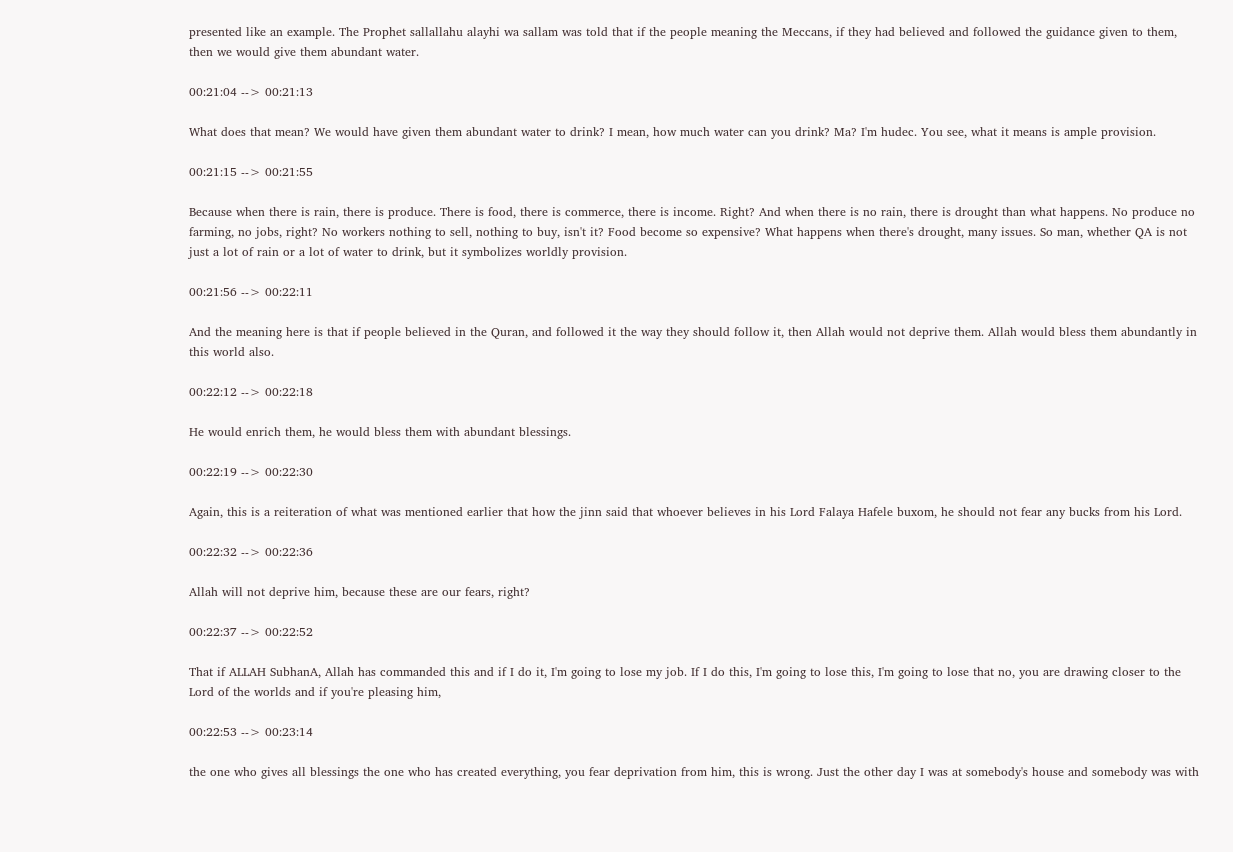presented like an example. The Prophet sallallahu alayhi wa sallam was told that if the people meaning the Meccans, if they had believed and followed the guidance given to them, then we would give them abundant water.

00:21:04 --> 00:21:13

What does that mean? We would have given them abundant water to drink? I mean, how much water can you drink? Ma? I'm hudec. You see, what it means is ample provision.

00:21:15 --> 00:21:55

Because when there is rain, there is produce. There is food, there is commerce, there is income. Right? And when there is no rain, there is drought than what happens. No produce no farming, no jobs, right? No workers nothing to sell, nothing to buy, isn't it? Food become so expensive? What happens when there's drought, many issues. So man, whether QA is not just a lot of rain or a lot of water to drink, but it symbolizes worldly provision.

00:21:56 --> 00:22:11

And the meaning here is that if people believed in the Quran, and followed it the way they should follow it, then Allah would not deprive them. Allah would bless them abundantly in this world also.

00:22:12 --> 00:22:18

He would enrich them, he would bless them with abundant blessings.

00:22:19 --> 00:22:30

Again, this is a reiteration of what was mentioned earlier that how the jinn said that whoever believes in his Lord Falaya Hafele buxom, he should not fear any bucks from his Lord.

00:22:32 --> 00:22:36

Allah will not deprive him, because these are our fears, right?

00:22:37 --> 00:22:52

That if ALLAH SubhanA, Allah has commanded this and if I do it, I'm going to lose my job. If I do this, I'm going to lose this, I'm going to lose that no, you are drawing closer to the Lord of the worlds and if you're pleasing him,

00:22:53 --> 00:23:14

the one who gives all blessings the one who has created everything, you fear deprivation from him, this is wrong. Just the other day I was at somebody's house and somebody was with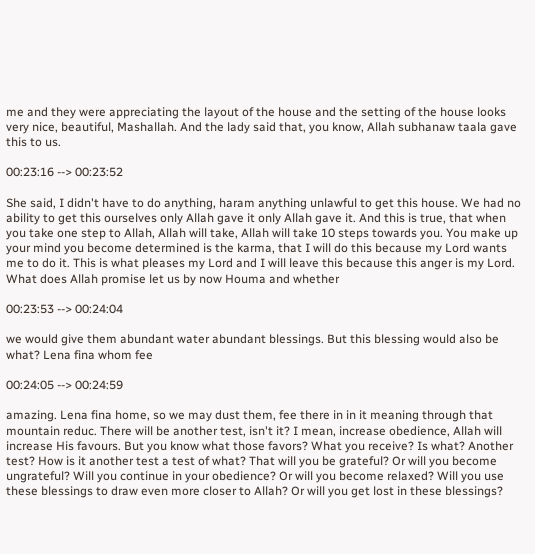me and they were appreciating the layout of the house and the setting of the house looks very nice, beautiful, Mashallah. And the lady said that, you know, Allah subhanaw taala gave this to us.

00:23:16 --> 00:23:52

She said, I didn't have to do anything, haram anything unlawful to get this house. We had no ability to get this ourselves only Allah gave it only Allah gave it. And this is true, that when you take one step to Allah, Allah will take, Allah will take 10 steps towards you. You make up your mind you become determined is the karma, that I will do this because my Lord wants me to do it. This is what pleases my Lord and I will leave this because this anger is my Lord. What does Allah promise let us by now Houma and whether

00:23:53 --> 00:24:04

we would give them abundant water abundant blessings. But this blessing would also be what? Lena fina whom fee

00:24:05 --> 00:24:59

amazing. Lena fina home, so we may dust them, fee there in in it meaning through that mountain reduc. There will be another test, isn't it? I mean, increase obedience, Allah will increase His favours. But you know what those favors? What you receive? Is what? Another test? How is it another test a test of what? That will you be grateful? Or will you become ungrateful? Will you continue in your obedience? Or will you become relaxed? Will you use these blessings to draw even more closer to Allah? Or will you get lost in these blessings?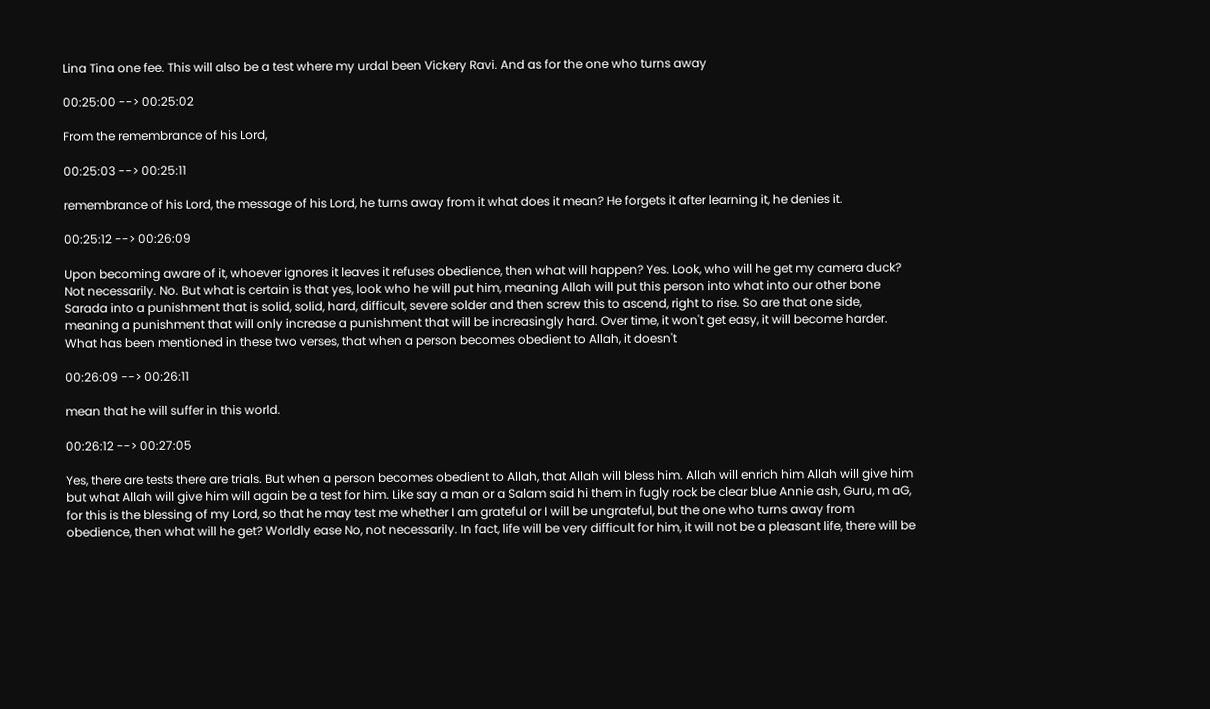Lina Tina one fee. This will also be a test where my urdal been Vickery Ravi. And as for the one who turns away

00:25:00 --> 00:25:02

From the remembrance of his Lord,

00:25:03 --> 00:25:11

remembrance of his Lord, the message of his Lord, he turns away from it what does it mean? He forgets it after learning it, he denies it.

00:25:12 --> 00:26:09

Upon becoming aware of it, whoever ignores it leaves it refuses obedience, then what will happen? Yes. Look, who will he get my camera duck? Not necessarily. No. But what is certain is that yes, look who he will put him, meaning Allah will put this person into what into our other bone Sarada into a punishment that is solid, solid, hard, difficult, severe solder and then screw this to ascend, right to rise. So are that one side, meaning a punishment that will only increase a punishment that will be increasingly hard. Over time, it won't get easy, it will become harder. What has been mentioned in these two verses, that when a person becomes obedient to Allah, it doesn't

00:26:09 --> 00:26:11

mean that he will suffer in this world.

00:26:12 --> 00:27:05

Yes, there are tests there are trials. But when a person becomes obedient to Allah, that Allah will bless him. Allah will enrich him Allah will give him but what Allah will give him will again be a test for him. Like say a man or a Salam said hi them in fugly rock be clear blue Annie ash, Guru, m aG, for this is the blessing of my Lord, so that he may test me whether I am grateful or I will be ungrateful, but the one who turns away from obedience, then what will he get? Worldly ease No, not necessarily. In fact, life will be very difficult for him, it will not be a pleasant life, there will be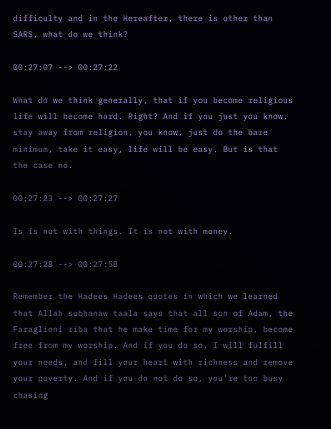difficulty and in the Hereafter, there is other than SARS, what do we think?

00:27:07 --> 00:27:22

What do we think generally, that if you become religious life will become hard. Right? And if you just you know, stay away from religion, you know, just do the bare minimum, take it easy, life will be easy. But is that the case no.

00:27:23 --> 00:27:27

Is is not with things. It is not with money.

00:27:28 --> 00:27:58

Remember the Hadees Hadees quotes in which we learned that Allah subhanaw taala says that all son of Adam, the Faraglioni riba that he make time for my worship, become free from my worship. And if you do so, I will fulfill your needs, and fill your heart with richness and remove your poverty. And if you do not do so, you're too busy chasing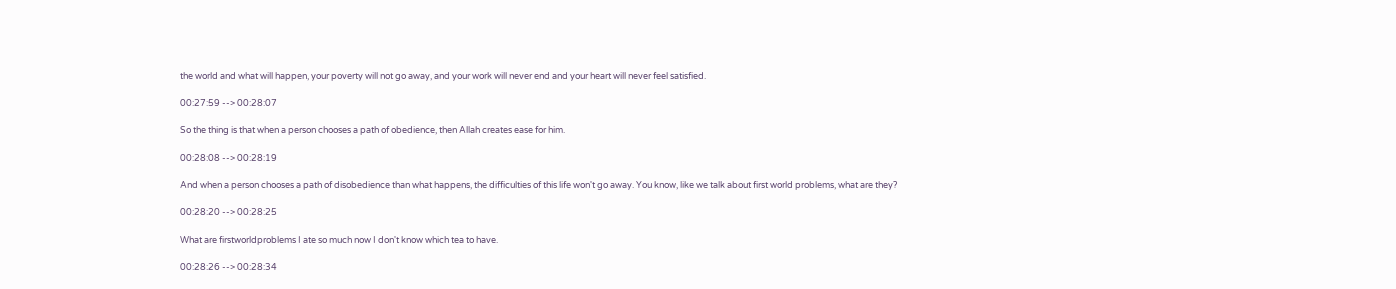the world and what will happen, your poverty will not go away, and your work will never end and your heart will never feel satisfied.

00:27:59 --> 00:28:07

So the thing is that when a person chooses a path of obedience, then Allah creates ease for him.

00:28:08 --> 00:28:19

And when a person chooses a path of disobedience than what happens, the difficulties of this life won't go away. You know, like we talk about first world problems, what are they?

00:28:20 --> 00:28:25

What are firstworldproblems I ate so much now I don't know which tea to have.

00:28:26 --> 00:28:34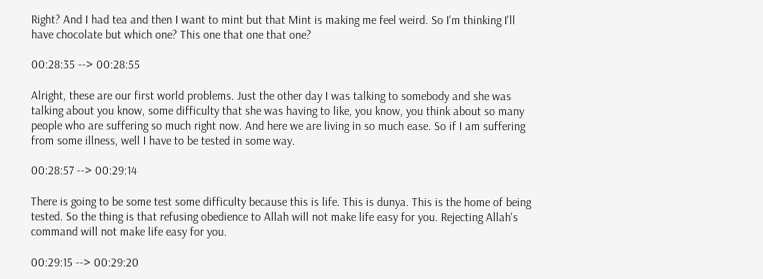Right? And I had tea and then I want to mint but that Mint is making me feel weird. So I'm thinking I'll have chocolate but which one? This one that one that one?

00:28:35 --> 00:28:55

Alright, these are our first world problems. Just the other day I was talking to somebody and she was talking about you know, some difficulty that she was having to like, you know, you think about so many people who are suffering so much right now. And here we are living in so much ease. So if I am suffering from some illness, well I have to be tested in some way.

00:28:57 --> 00:29:14

There is going to be some test some difficulty because this is life. This is dunya. This is the home of being tested. So the thing is that refusing obedience to Allah will not make life easy for you. Rejecting Allah's command will not make life easy for you.

00:29:15 --> 00:29:20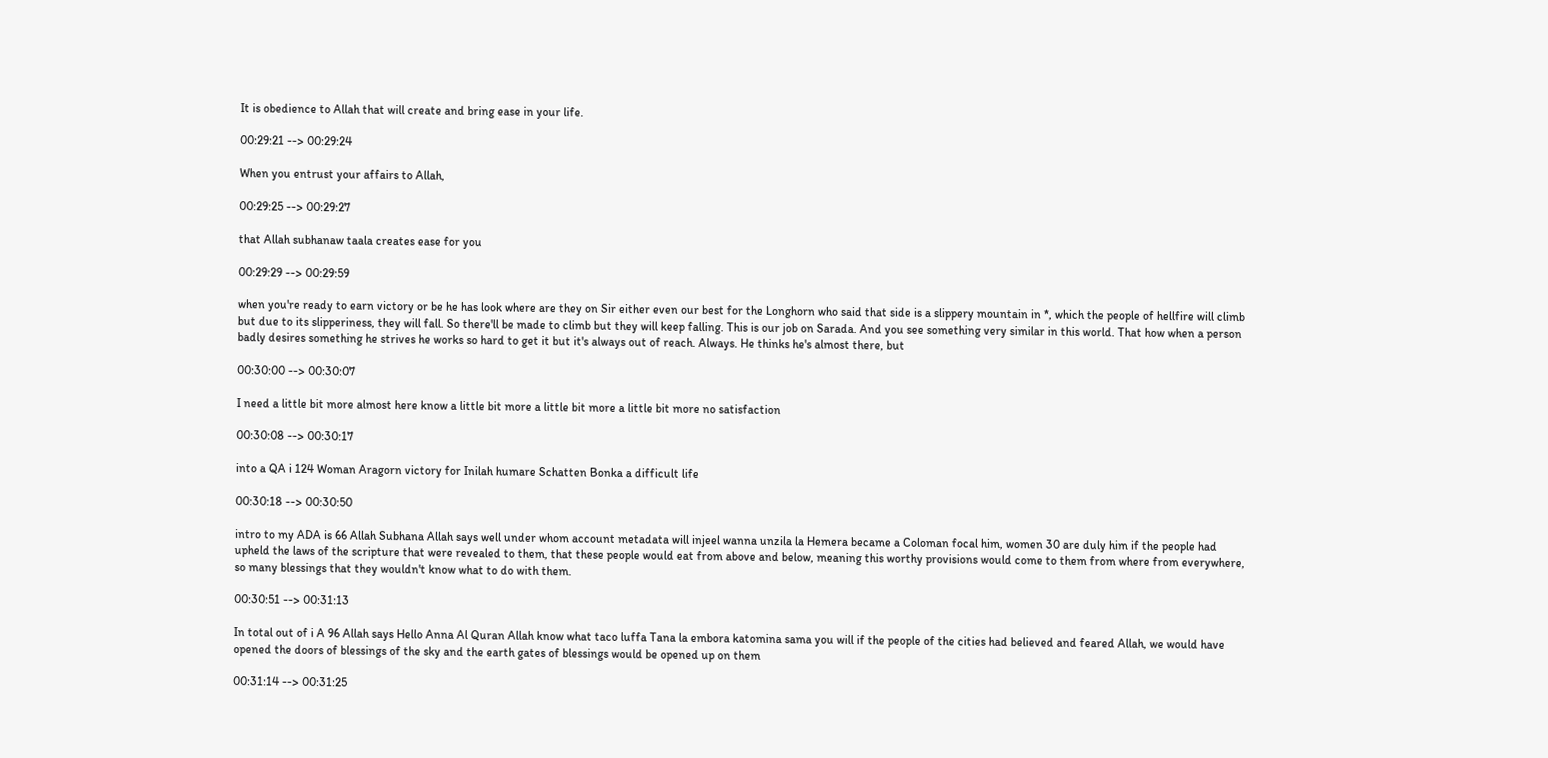It is obedience to Allah that will create and bring ease in your life.

00:29:21 --> 00:29:24

When you entrust your affairs to Allah,

00:29:25 --> 00:29:27

that Allah subhanaw taala creates ease for you

00:29:29 --> 00:29:59

when you're ready to earn victory or be he has look where are they on Sir either even our best for the Longhorn who said that side is a slippery mountain in *, which the people of hellfire will climb but due to its slipperiness, they will fall. So there'll be made to climb but they will keep falling. This is our job on Sarada. And you see something very similar in this world. That how when a person badly desires something he strives he works so hard to get it but it's always out of reach. Always. He thinks he's almost there, but

00:30:00 --> 00:30:07

I need a little bit more almost here know a little bit more a little bit more a little bit more no satisfaction

00:30:08 --> 00:30:17

into a QA i 124 Woman Aragorn victory for Inilah humare Schatten Bonka a difficult life

00:30:18 --> 00:30:50

intro to my ADA is 66 Allah Subhana Allah says well under whom account metadata will injeel wanna unzila la Hemera became a Coloman focal him, women 30 are duly him if the people had upheld the laws of the scripture that were revealed to them, that these people would eat from above and below, meaning this worthy provisions would come to them from where from everywhere, so many blessings that they wouldn't know what to do with them.

00:30:51 --> 00:31:13

In total out of i A 96 Allah says Hello Anna Al Quran Allah know what taco luffa Tana la embora katomina sama you will if the people of the cities had believed and feared Allah, we would have opened the doors of blessings of the sky and the earth gates of blessings would be opened up on them

00:31:14 --> 00:31:25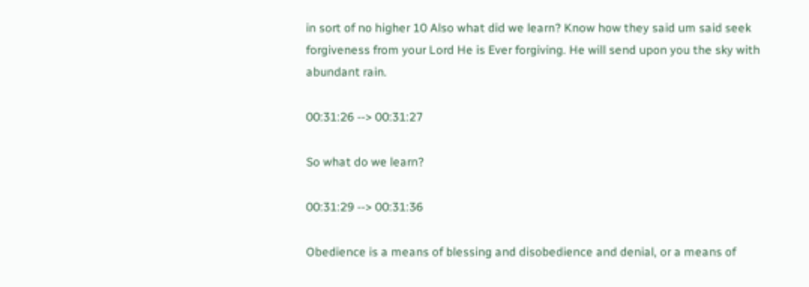in sort of no higher 10 Also what did we learn? Know how they said um said seek forgiveness from your Lord He is Ever forgiving. He will send upon you the sky with abundant rain.

00:31:26 --> 00:31:27

So what do we learn?

00:31:29 --> 00:31:36

Obedience is a means of blessing and disobedience and denial, or a means of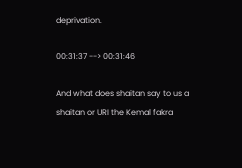deprivation.

00:31:37 --> 00:31:46

And what does shaitan say to us a shaitan or URI the Kemal fakra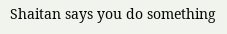Shaitan says you do something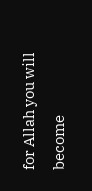for Allah you will become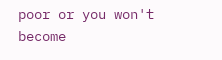poor or you won't become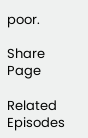poor.

Share Page

Related Episodes